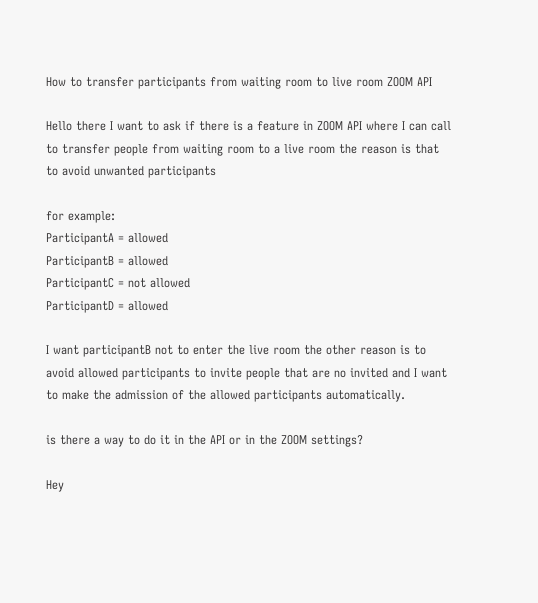How to transfer participants from waiting room to live room ZOOM API

Hello there I want to ask if there is a feature in ZOOM API where I can call to transfer people from waiting room to a live room the reason is that to avoid unwanted participants

for example:
ParticipantA = allowed
ParticipantB = allowed
ParticipantC = not allowed
ParticipantD = allowed

I want participantB not to enter the live room the other reason is to avoid allowed participants to invite people that are no invited and I want to make the admission of the allowed participants automatically.

is there a way to do it in the API or in the ZOOM settings?

Hey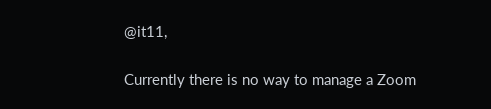@it11,

Currently there is no way to manage a Zoom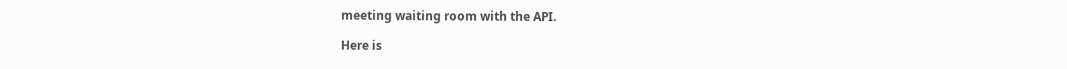meeting waiting room with the API.

Here is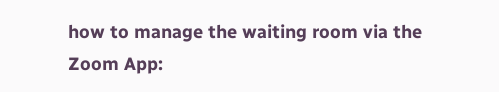how to manage the waiting room via the Zoom App: